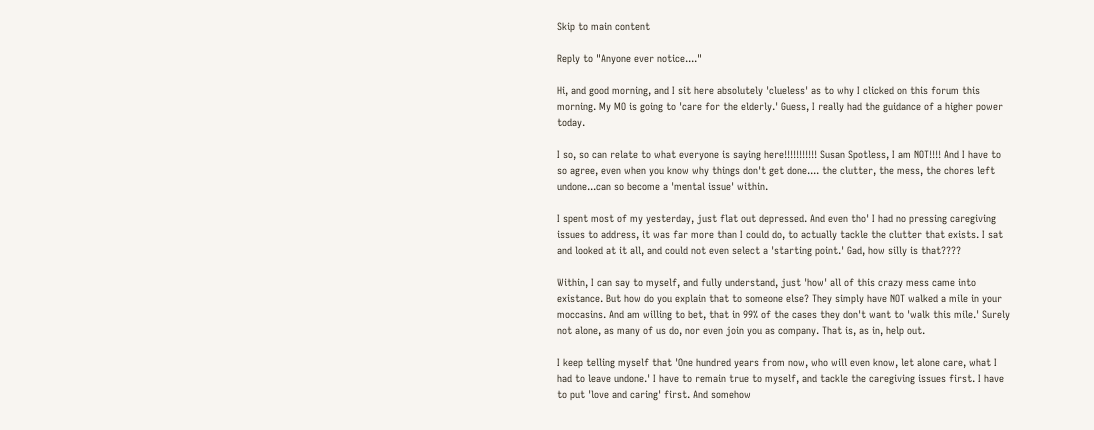Skip to main content

Reply to "Anyone ever notice...."

Hi, and good morning, and I sit here absolutely 'clueless' as to why I clicked on this forum this morning. My MO is going to 'care for the elderly.' Guess, I really had the guidance of a higher power today.

I so, so can relate to what everyone is saying here!!!!!!!!!!! Susan Spotless, I am NOT!!!! And I have to so agree, even when you know why things don't get done.... the clutter, the mess, the chores left undone...can so become a 'mental issue' within.

I spent most of my yesterday, just flat out depressed. And even tho' I had no pressing caregiving issues to address, it was far more than I could do, to actually tackle the clutter that exists. I sat and looked at it all, and could not even select a 'starting point.' Gad, how silly is that????

Within, I can say to myself, and fully understand, just 'how' all of this crazy mess came into existance. But how do you explain that to someone else? They simply have NOT walked a mile in your moccasins. And am willing to bet, that in 99% of the cases they don't want to 'walk this mile.' Surely not alone, as many of us do, nor even join you as company. That is, as in, help out.

I keep telling myself that 'One hundred years from now, who will even know, let alone care, what I had to leave undone.' I have to remain true to myself, and tackle the caregiving issues first. I have to put 'love and caring' first. And somehow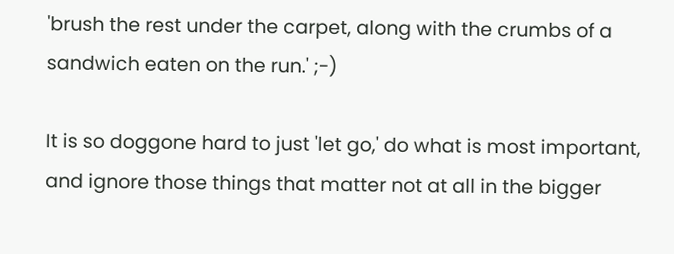'brush the rest under the carpet, along with the crumbs of a sandwich eaten on the run.' ;-)

It is so doggone hard to just 'let go,' do what is most important, and ignore those things that matter not at all in the bigger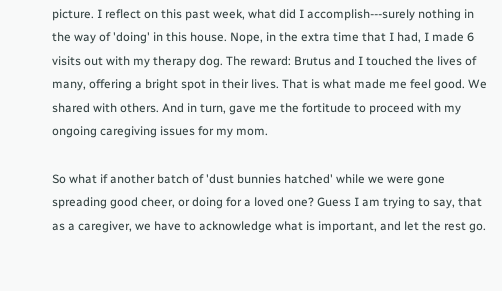picture. I reflect on this past week, what did I accomplish---surely nothing in the way of 'doing' in this house. Nope, in the extra time that I had, I made 6 visits out with my therapy dog. The reward: Brutus and I touched the lives of many, offering a bright spot in their lives. That is what made me feel good. We shared with others. And in turn, gave me the fortitude to proceed with my ongoing caregiving issues for my mom.

So what if another batch of 'dust bunnies hatched' while we were gone spreading good cheer, or doing for a loved one? Guess I am trying to say, that as a caregiver, we have to acknowledge what is important, and let the rest go.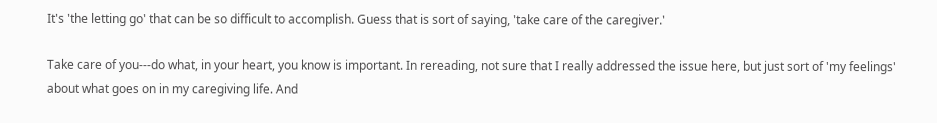It's 'the letting go' that can be so difficult to accomplish. Guess that is sort of saying, 'take care of the caregiver.'

Take care of you---do what, in your heart, you know is important. In rereading, not sure that I really addressed the issue here, but just sort of 'my feelings' about what goes on in my caregiving life. And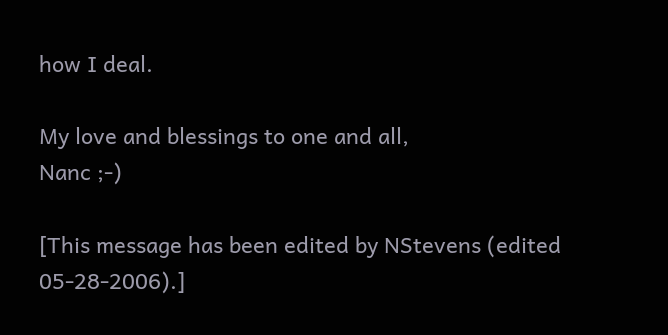how I deal.

My love and blessings to one and all,
Nanc ;-)

[This message has been edited by NStevens (edited 05-28-2006).]